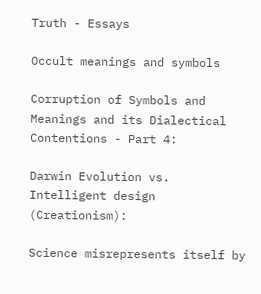Truth - Essays

Occult meanings and symbols

Corruption of Symbols and Meanings and its Dialectical Contentions - Part 4:

Darwin Evolution vs. Intelligent design (Creationism):

Science misrepresents itself by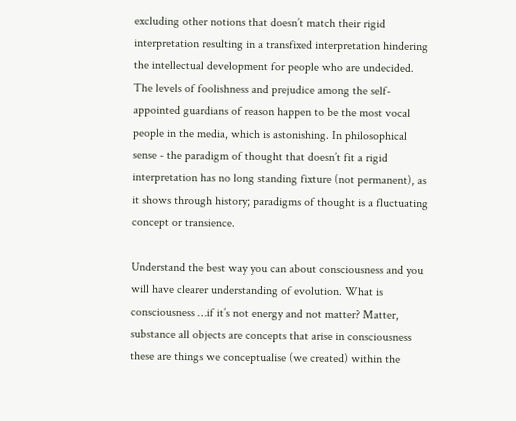excluding other notions that doesn’t match their rigid interpretation resulting in a transfixed interpretation hindering the intellectual development for people who are undecided. The levels of foolishness and prejudice among the self-appointed guardians of reason happen to be the most vocal people in the media, which is astonishing. In philosophical sense - the paradigm of thought that doesn’t fit a rigid interpretation has no long standing fixture (not permanent), as it shows through history; paradigms of thought is a fluctuating concept or transience.

Understand the best way you can about consciousness and you will have clearer understanding of evolution. What is consciousness …if it’s not energy and not matter? Matter, substance all objects are concepts that arise in consciousness these are things we conceptualise (we created) within the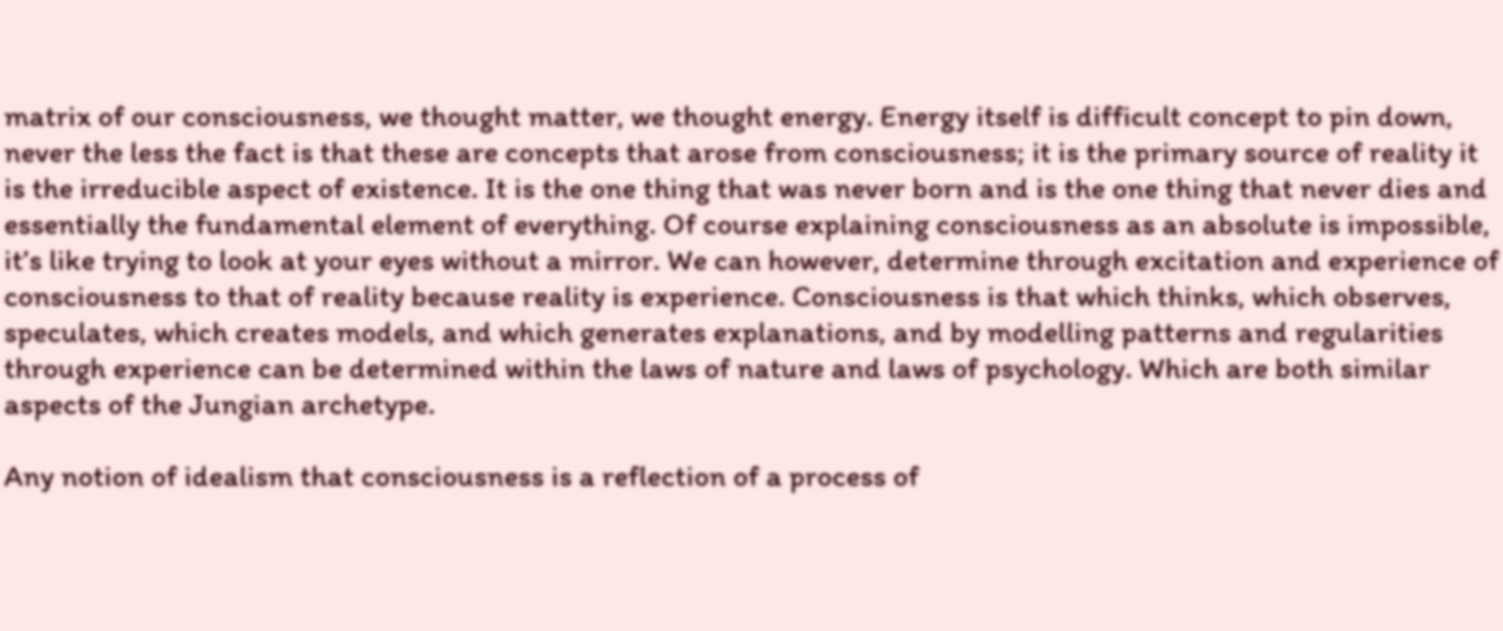matrix of our consciousness, we thought matter, we thought energy. Energy itself is difficult concept to pin down, never the less the fact is that these are concepts that arose from consciousness; it is the primary source of reality it is the irreducible aspect of existence. It is the one thing that was never born and is the one thing that never dies and essentially the fundamental element of everything. Of course explaining consciousness as an absolute is impossible, it’s like trying to look at your eyes without a mirror. We can however, determine through excitation and experience of consciousness to that of reality because reality is experience. Consciousness is that which thinks, which observes, speculates, which creates models, and which generates explanations, and by modelling patterns and regularities through experience can be determined within the laws of nature and laws of psychology. Which are both similar aspects of the Jungian archetype.

Any notion of idealism that consciousness is a reflection of a process of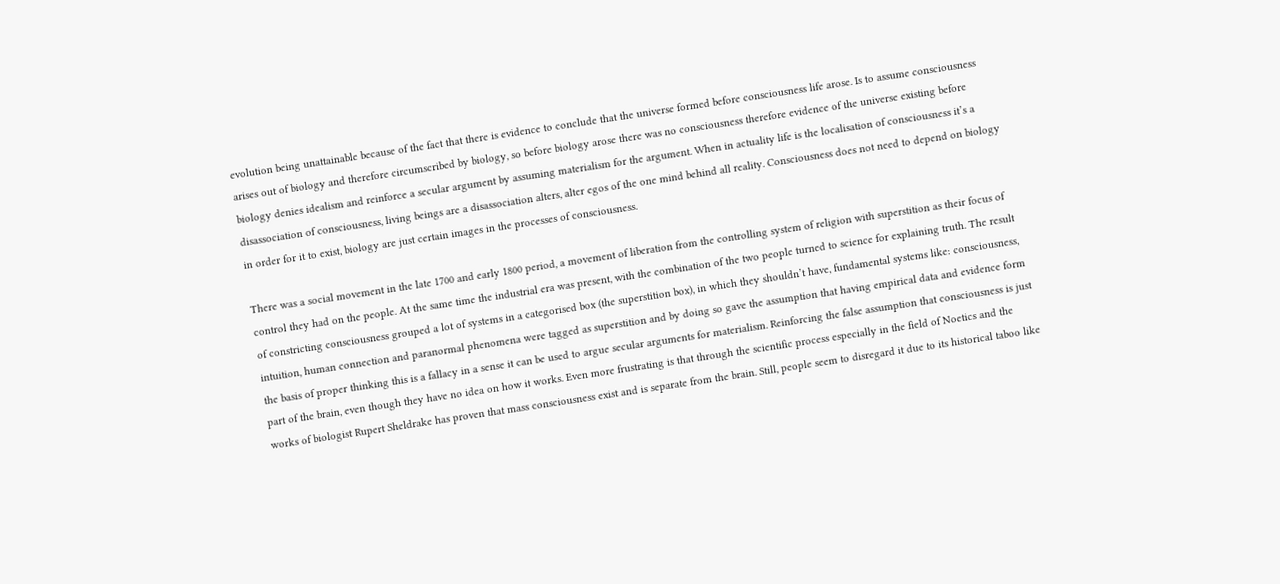evolution being unattainable because of the fact that there is evidence to conclude that the universe formed before consciousness life arose. Is to assume consciousness arises out of biology and therefore circumscribed by biology, so before biology arose there was no consciousness therefore evidence of the universe existing before biology denies idealism and reinforce a secular argument by assuming materialism for the argument. When in actuality life is the localisation of consciousness it’s a disassociation of consciousness, living beings are a disassociation alters, alter egos of the one mind behind all reality. Consciousness does not need to depend on biology in order for it to exist, biology are just certain images in the processes of consciousness.

There was a social movement in the late 1700 and early 1800 period, a movement of liberation from the controlling system of religion with superstition as their focus of control they had on the people. At the same time the industrial era was present, with the combination of the two people turned to science for explaining truth. The result of constricting consciousness grouped a lot of systems in a categorised box (the superstition box), in which they shouldn’t have, fundamental systems like: consciousness, intuition, human connection and paranormal phenomena were tagged as superstition and by doing so gave the assumption that having empirical data and evidence form the basis of proper thinking this is a fallacy in a sense it can be used to argue secular arguments for materialism. Reinforcing the false assumption that consciousness is just part of the brain, even though they have no idea on how it works. Even more frustrating is that through the scientific process especially in the field of Noetics and the works of biologist Rupert Sheldrake has proven that mass consciousness exist and is separate from the brain. Still, people seem to disregard it due to its historical taboo like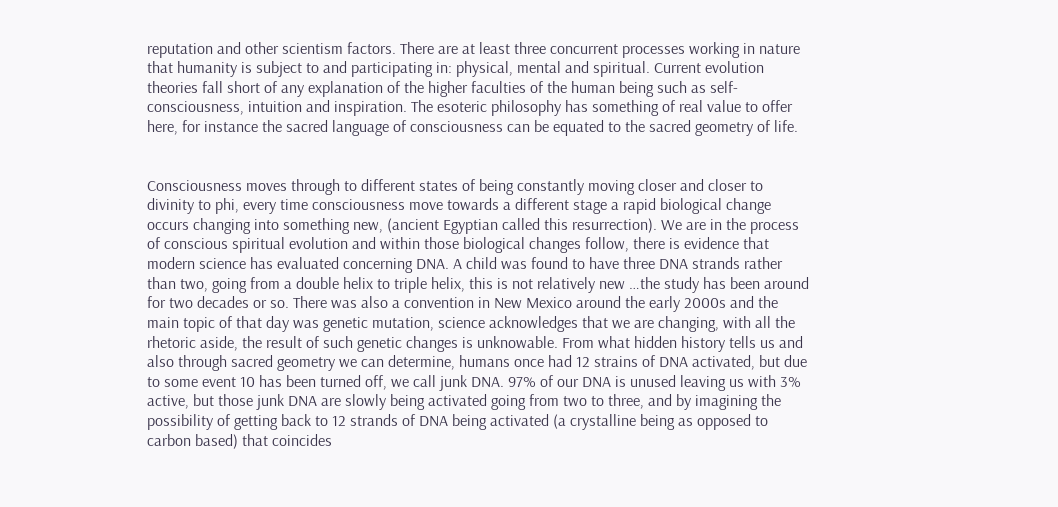reputation and other scientism factors. There are at least three concurrent processes working in nature that humanity is subject to and participating in: physical, mental and spiritual. Current evolution theories fall short of any explanation of the higher faculties of the human being such as self-consciousness, intuition and inspiration. The esoteric philosophy has something of real value to offer here, for instance the sacred language of consciousness can be equated to the sacred geometry of life.


Consciousness moves through to different states of being constantly moving closer and closer to divinity to phi, every time consciousness move towards a different stage a rapid biological change occurs changing into something new, (ancient Egyptian called this resurrection). We are in the process of conscious spiritual evolution and within those biological changes follow, there is evidence that modern science has evaluated concerning DNA. A child was found to have three DNA strands rather than two, going from a double helix to triple helix, this is not relatively new …the study has been around for two decades or so. There was also a convention in New Mexico around the early 2000s and the main topic of that day was genetic mutation, science acknowledges that we are changing, with all the rhetoric aside, the result of such genetic changes is unknowable. From what hidden history tells us and also through sacred geometry we can determine, humans once had 12 strains of DNA activated, but due to some event 10 has been turned off, we call junk DNA. 97% of our DNA is unused leaving us with 3% active, but those junk DNA are slowly being activated going from two to three, and by imagining the possibility of getting back to 12 strands of DNA being activated (a crystalline being as opposed to carbon based) that coincides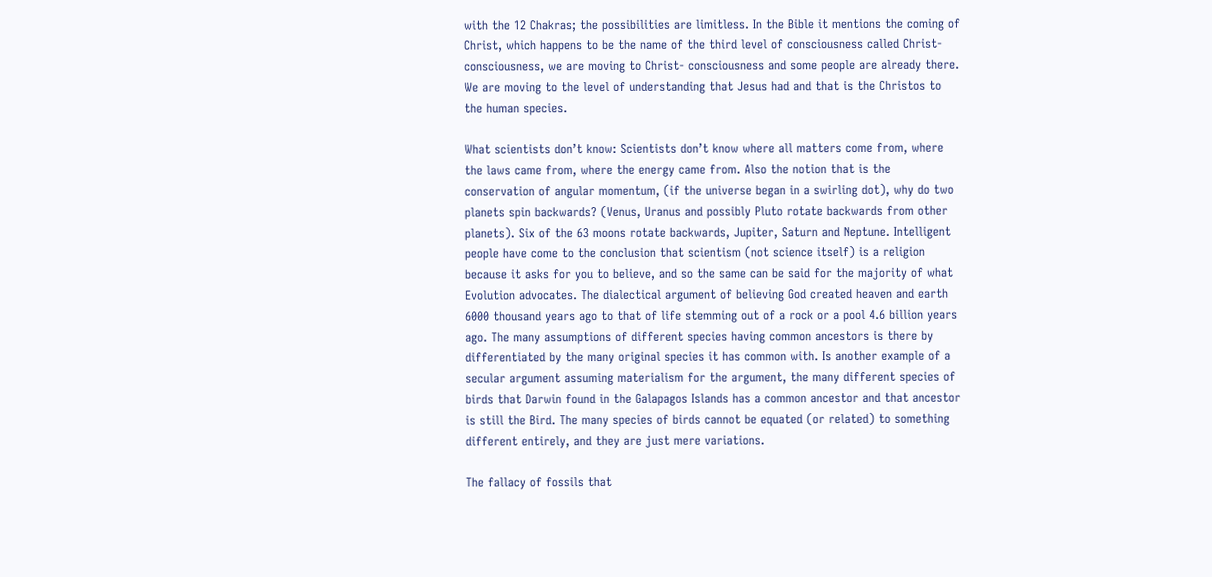with the 12 Chakras; the possibilities are limitless. In the Bible it mentions the coming of Christ, which happens to be the name of the third level of consciousness called Christ- consciousness, we are moving to Christ- consciousness and some people are already there. We are moving to the level of understanding that Jesus had and that is the Christos to the human species.

What scientists don’t know: Scientists don’t know where all matters come from, where the laws came from, where the energy came from. Also the notion that is the conservation of angular momentum, (if the universe began in a swirling dot), why do two planets spin backwards? (Venus, Uranus and possibly Pluto rotate backwards from other planets). Six of the 63 moons rotate backwards, Jupiter, Saturn and Neptune. Intelligent people have come to the conclusion that scientism (not science itself) is a religion because it asks for you to believe, and so the same can be said for the majority of what Evolution advocates. The dialectical argument of believing God created heaven and earth 6000 thousand years ago to that of life stemming out of a rock or a pool 4.6 billion years ago. The many assumptions of different species having common ancestors is there by differentiated by the many original species it has common with. Is another example of a secular argument assuming materialism for the argument, the many different species of birds that Darwin found in the Galapagos Islands has a common ancestor and that ancestor is still the Bird. The many species of birds cannot be equated (or related) to something different entirely, and they are just mere variations.

The fallacy of fossils that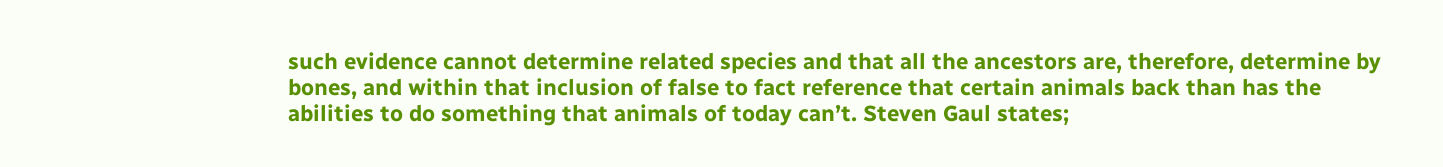such evidence cannot determine related species and that all the ancestors are, therefore, determine by bones, and within that inclusion of false to fact reference that certain animals back than has the abilities to do something that animals of today can’t. Steven Gaul states;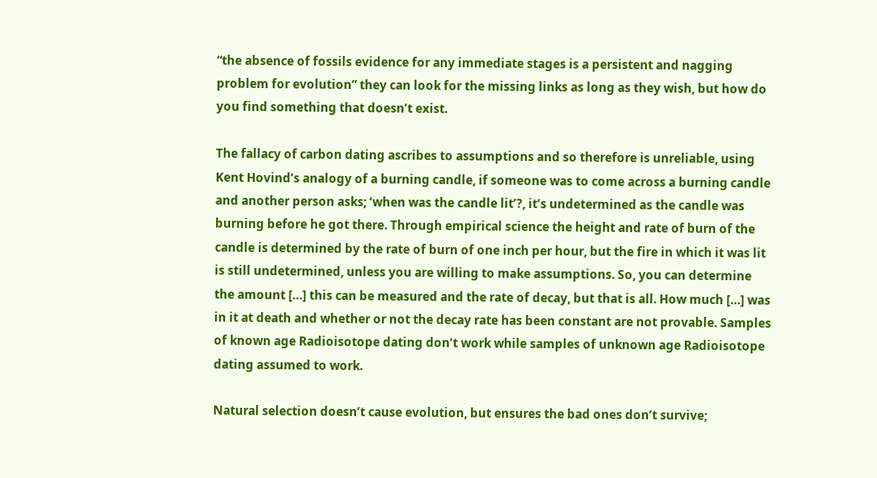“the absence of fossils evidence for any immediate stages is a persistent and nagging problem for evolution” they can look for the missing links as long as they wish, but how do you find something that doesn’t exist.

The fallacy of carbon dating ascribes to assumptions and so therefore is unreliable, using Kent Hovind’s analogy of a burning candle, if someone was to come across a burning candle and another person asks; ‘when was the candle lit’?, it’s undetermined as the candle was burning before he got there. Through empirical science the height and rate of burn of the candle is determined by the rate of burn of one inch per hour, but the fire in which it was lit is still undetermined, unless you are willing to make assumptions. So, you can determine the amount […] this can be measured and the rate of decay, but that is all. How much […] was in it at death and whether or not the decay rate has been constant are not provable. Samples of known age Radioisotope dating don’t work while samples of unknown age Radioisotope dating assumed to work.

Natural selection doesn’t cause evolution, but ensures the bad ones don’t survive;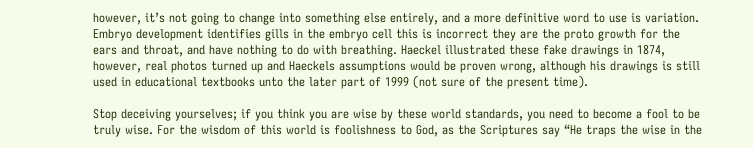however, it’s not going to change into something else entirely, and a more definitive word to use is variation. Embryo development identifies gills in the embryo cell this is incorrect they are the proto growth for the ears and throat, and have nothing to do with breathing. Haeckel illustrated these fake drawings in 1874, however, real photos turned up and Haeckels assumptions would be proven wrong, although his drawings is still used in educational textbooks unto the later part of 1999 (not sure of the present time).

Stop deceiving yourselves; if you think you are wise by these world standards, you need to become a fool to be truly wise. For the wisdom of this world is foolishness to God, as the Scriptures say “He traps the wise in the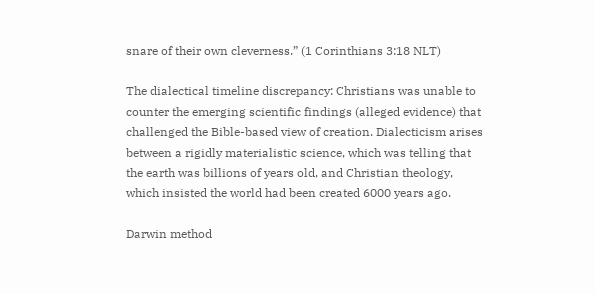snare of their own cleverness.” (1 Corinthians 3:18 NLT)

The dialectical timeline discrepancy: Christians was unable to counter the emerging scientific findings (alleged evidence) that challenged the Bible-based view of creation. Dialecticism arises between a rigidly materialistic science, which was telling that the earth was billions of years old, and Christian theology, which insisted the world had been created 6000 years ago.

Darwin method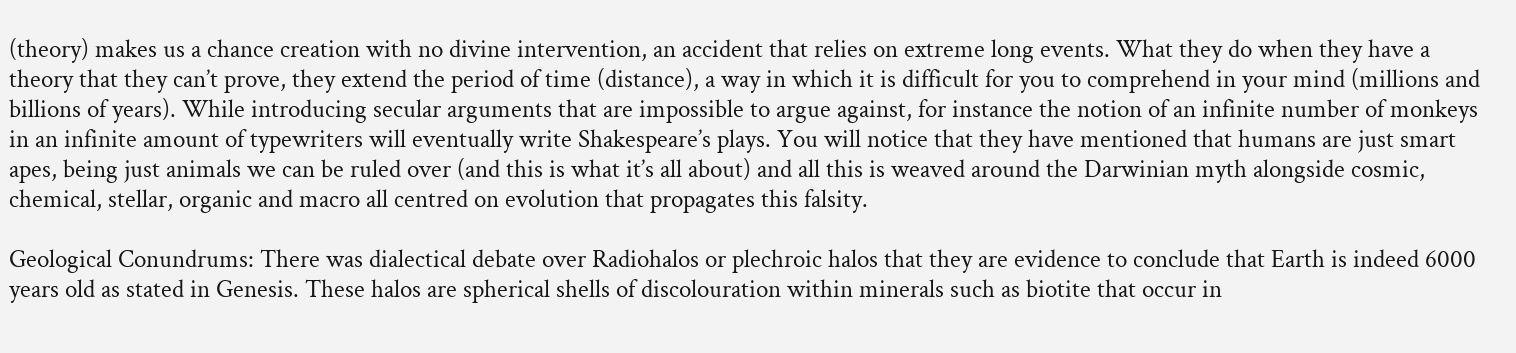(theory) makes us a chance creation with no divine intervention, an accident that relies on extreme long events. What they do when they have a theory that they can’t prove, they extend the period of time (distance), a way in which it is difficult for you to comprehend in your mind (millions and billions of years). While introducing secular arguments that are impossible to argue against, for instance the notion of an infinite number of monkeys in an infinite amount of typewriters will eventually write Shakespeare’s plays. You will notice that they have mentioned that humans are just smart apes, being just animals we can be ruled over (and this is what it’s all about) and all this is weaved around the Darwinian myth alongside cosmic, chemical, stellar, organic and macro all centred on evolution that propagates this falsity.

Geological Conundrums: There was dialectical debate over Radiohalos or plechroic halos that they are evidence to conclude that Earth is indeed 6000 years old as stated in Genesis. These halos are spherical shells of discolouration within minerals such as biotite that occur in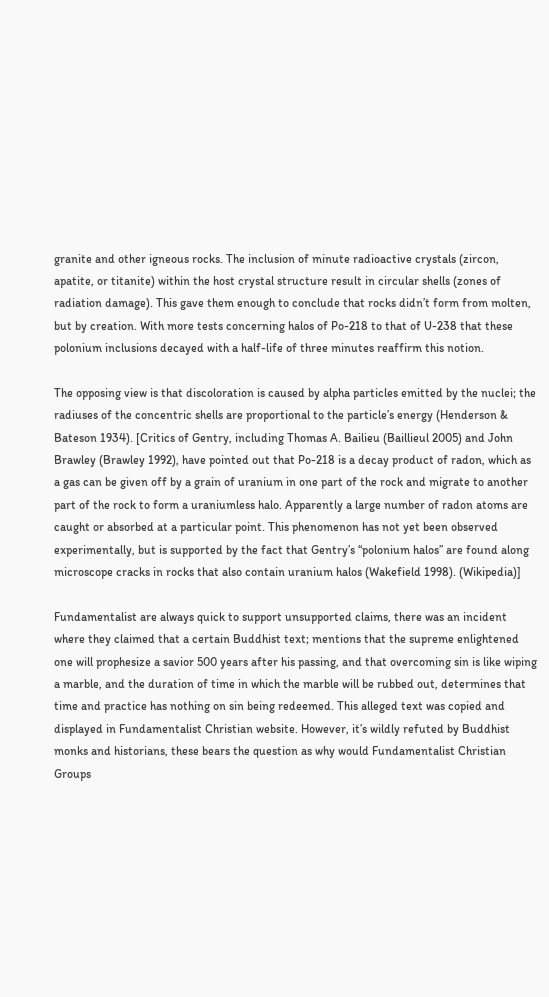granite and other igneous rocks. The inclusion of minute radioactive crystals (zircon, apatite, or titanite) within the host crystal structure result in circular shells (zones of radiation damage). This gave them enough to conclude that rocks didn’t form from molten, but by creation. With more tests concerning halos of Po-218 to that of U-238 that these polonium inclusions decayed with a half-life of three minutes reaffirm this notion.

The opposing view is that discoloration is caused by alpha particles emitted by the nuclei; the radiuses of the concentric shells are proportional to the particle’s energy (Henderson & Bateson 1934). [Critics of Gentry, including Thomas A. Bailieu (Baillieul 2005) and John Brawley (Brawley 1992), have pointed out that Po-218 is a decay product of radon, which as a gas can be given off by a grain of uranium in one part of the rock and migrate to another part of the rock to form a uraniumless halo. Apparently a large number of radon atoms are caught or absorbed at a particular point. This phenomenon has not yet been observed experimentally, but is supported by the fact that Gentry’s “polonium halos” are found along microscope cracks in rocks that also contain uranium halos (Wakefield 1998). (Wikipedia)]

Fundamentalist are always quick to support unsupported claims, there was an incident where they claimed that a certain Buddhist text; mentions that the supreme enlightened one will prophesize a savior 500 years after his passing, and that overcoming sin is like wiping a marble, and the duration of time in which the marble will be rubbed out, determines that time and practice has nothing on sin being redeemed. This alleged text was copied and displayed in Fundamentalist Christian website. However, it’s wildly refuted by Buddhist monks and historians, these bears the question as why would Fundamentalist Christian Groups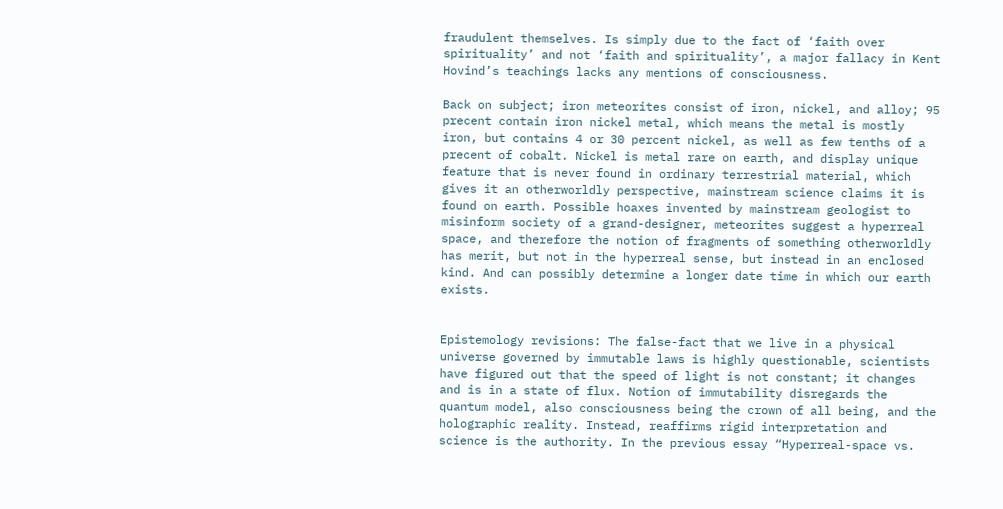fraudulent themselves. Is simply due to the fact of ‘faith over spirituality’ and not ‘faith and spirituality’, a major fallacy in Kent Hovind’s teachings lacks any mentions of consciousness.

Back on subject; iron meteorites consist of iron, nickel, and alloy; 95 precent contain iron nickel metal, which means the metal is mostly iron, but contains 4 or 30 percent nickel, as well as few tenths of a precent of cobalt. Nickel is metal rare on earth, and display unique feature that is never found in ordinary terrestrial material, which gives it an otherworldly perspective, mainstream science claims it is found on earth. Possible hoaxes invented by mainstream geologist to misinform society of a grand-designer, meteorites suggest a hyperreal space, and therefore the notion of fragments of something otherworldly has merit, but not in the hyperreal sense, but instead in an enclosed kind. And can possibly determine a longer date time in which our earth exists.


Epistemology revisions: The false-fact that we live in a physical universe governed by immutable laws is highly questionable, scientists have figured out that the speed of light is not constant; it changes and is in a state of flux. Notion of immutability disregards the quantum model, also consciousness being the crown of all being, and the holographic reality. Instead, reaffirms rigid interpretation and science is the authority. In the previous essay “Hyperreal-space vs.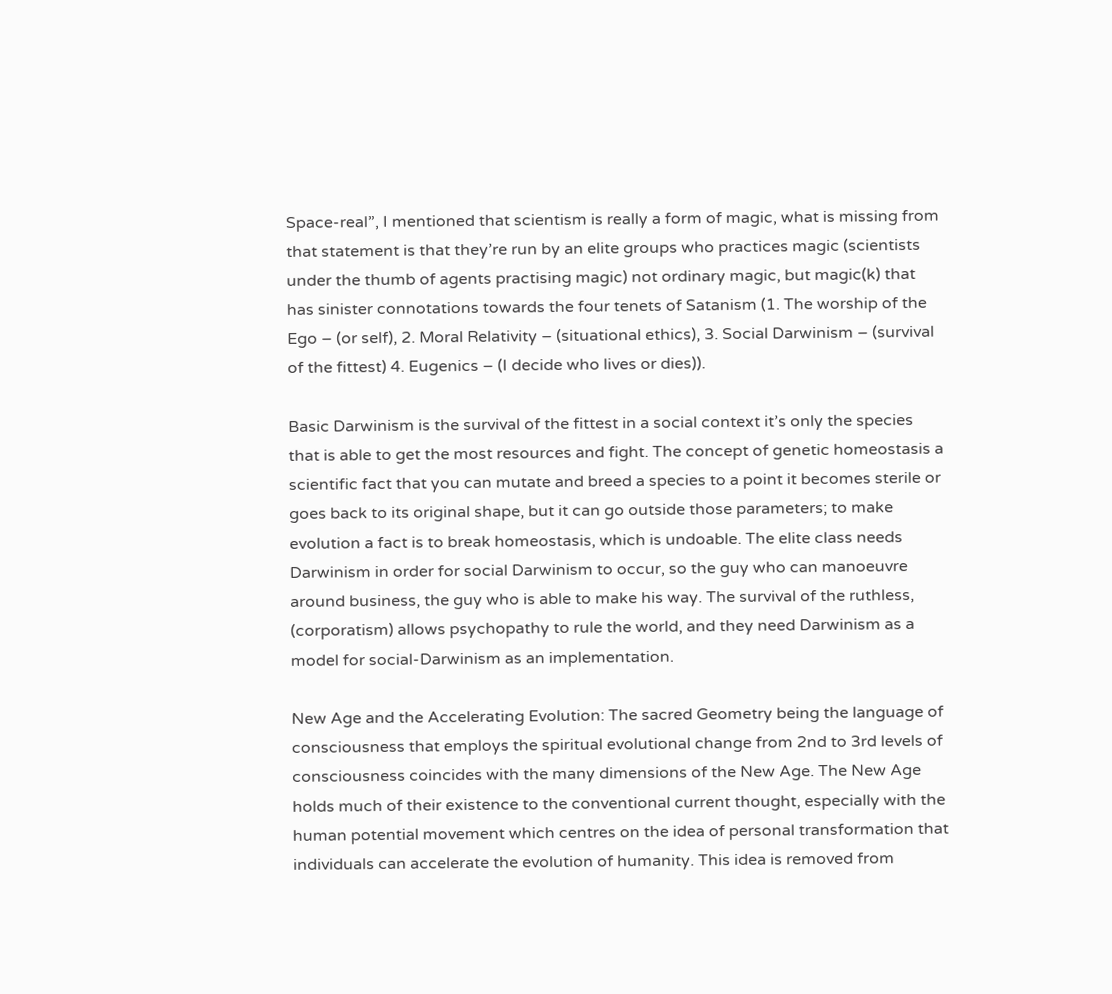Space-real”, I mentioned that scientism is really a form of magic, what is missing from that statement is that they’re run by an elite groups who practices magic (scientists under the thumb of agents practising magic) not ordinary magic, but magic(k) that has sinister connotations towards the four tenets of Satanism (1. The worship of the Ego – (or self), 2. Moral Relativity – (situational ethics), 3. Social Darwinism – (survival of the fittest) 4. Eugenics – (I decide who lives or dies)).

Basic Darwinism is the survival of the fittest in a social context it’s only the species that is able to get the most resources and fight. The concept of genetic homeostasis a scientific fact that you can mutate and breed a species to a point it becomes sterile or goes back to its original shape, but it can go outside those parameters; to make evolution a fact is to break homeostasis, which is undoable. The elite class needs Darwinism in order for social Darwinism to occur, so the guy who can manoeuvre around business, the guy who is able to make his way. The survival of the ruthless, (corporatism) allows psychopathy to rule the world, and they need Darwinism as a model for social-Darwinism as an implementation.

New Age and the Accelerating Evolution: The sacred Geometry being the language of consciousness that employs the spiritual evolutional change from 2nd to 3rd levels of consciousness coincides with the many dimensions of the New Age. The New Age holds much of their existence to the conventional current thought, especially with the human potential movement which centres on the idea of personal transformation that individuals can accelerate the evolution of humanity. This idea is removed from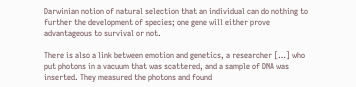Darwinian notion of natural selection that an individual can do nothing to further the development of species; one gene will either prove advantageous to survival or not.

There is also a link between emotion and genetics, a researcher […] who put photons in a vacuum that was scattered, and a sample of DNA was inserted. They measured the photons and found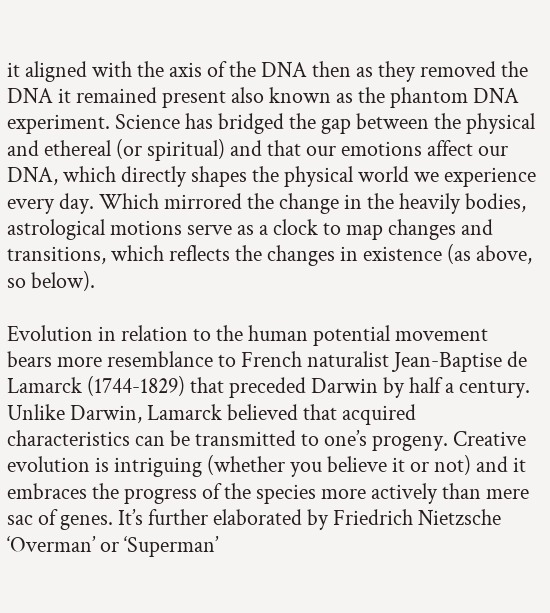it aligned with the axis of the DNA then as they removed the DNA it remained present also known as the phantom DNA experiment. Science has bridged the gap between the physical and ethereal (or spiritual) and that our emotions affect our DNA, which directly shapes the physical world we experience every day. Which mirrored the change in the heavily bodies, astrological motions serve as a clock to map changes and transitions, which reflects the changes in existence (as above, so below).

Evolution in relation to the human potential movement bears more resemblance to French naturalist Jean-Baptise de Lamarck (1744-1829) that preceded Darwin by half a century. Unlike Darwin, Lamarck believed that acquired characteristics can be transmitted to one’s progeny. Creative evolution is intriguing (whether you believe it or not) and it embraces the progress of the species more actively than mere sac of genes. It’s further elaborated by Friedrich Nietzsche ‘Overman’ or ‘Superman’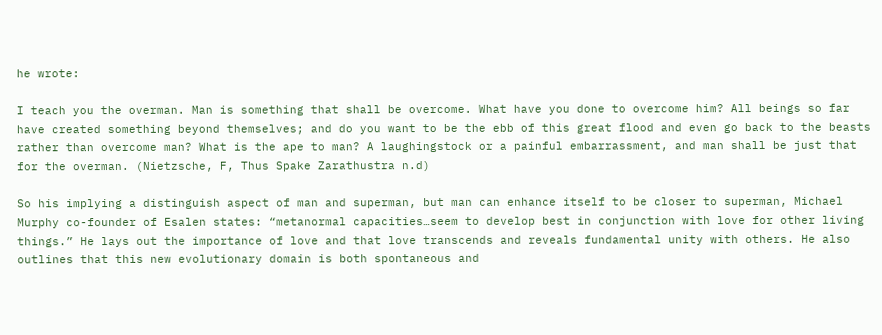he wrote:

I teach you the overman. Man is something that shall be overcome. What have you done to overcome him? All beings so far have created something beyond themselves; and do you want to be the ebb of this great flood and even go back to the beasts rather than overcome man? What is the ape to man? A laughingstock or a painful embarrassment, and man shall be just that for the overman. (Nietzsche, F, Thus Spake Zarathustra n.d)

So his implying a distinguish aspect of man and superman, but man can enhance itself to be closer to superman, Michael Murphy co-founder of Esalen states: “metanormal capacities…seem to develop best in conjunction with love for other living things.” He lays out the importance of love and that love transcends and reveals fundamental unity with others. He also outlines that this new evolutionary domain is both spontaneous and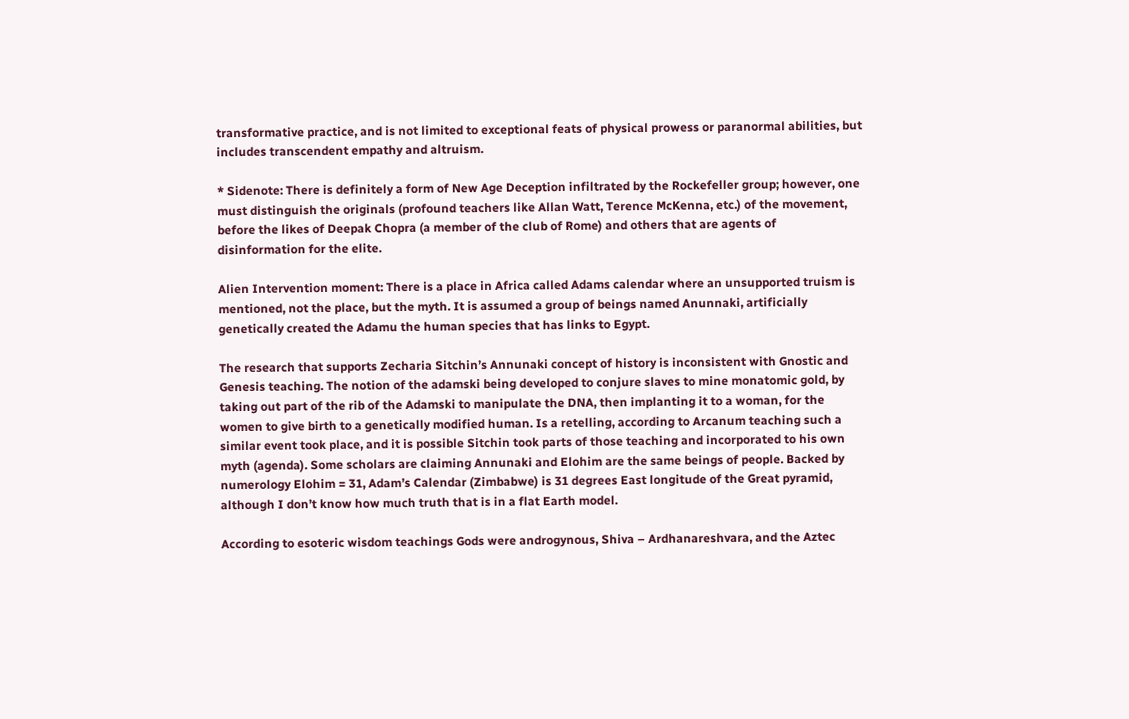transformative practice, and is not limited to exceptional feats of physical prowess or paranormal abilities, but includes transcendent empathy and altruism.

* Sidenote: There is definitely a form of New Age Deception infiltrated by the Rockefeller group; however, one must distinguish the originals (profound teachers like Allan Watt, Terence McKenna, etc.) of the movement, before the likes of Deepak Chopra (a member of the club of Rome) and others that are agents of disinformation for the elite.

Alien Intervention moment: There is a place in Africa called Adams calendar where an unsupported truism is mentioned, not the place, but the myth. It is assumed a group of beings named Anunnaki, artificially genetically created the Adamu the human species that has links to Egypt.

The research that supports Zecharia Sitchin’s Annunaki concept of history is inconsistent with Gnostic and Genesis teaching. The notion of the adamski being developed to conjure slaves to mine monatomic gold, by taking out part of the rib of the Adamski to manipulate the DNA, then implanting it to a woman, for the women to give birth to a genetically modified human. Is a retelling, according to Arcanum teaching such a similar event took place, and it is possible Sitchin took parts of those teaching and incorporated to his own myth (agenda). Some scholars are claiming Annunaki and Elohim are the same beings of people. Backed by numerology Elohim = 31, Adam’s Calendar (Zimbabwe) is 31 degrees East longitude of the Great pyramid, although I don’t know how much truth that is in a flat Earth model.

According to esoteric wisdom teachings Gods were androgynous, Shiva – Ardhanareshvara, and the Aztec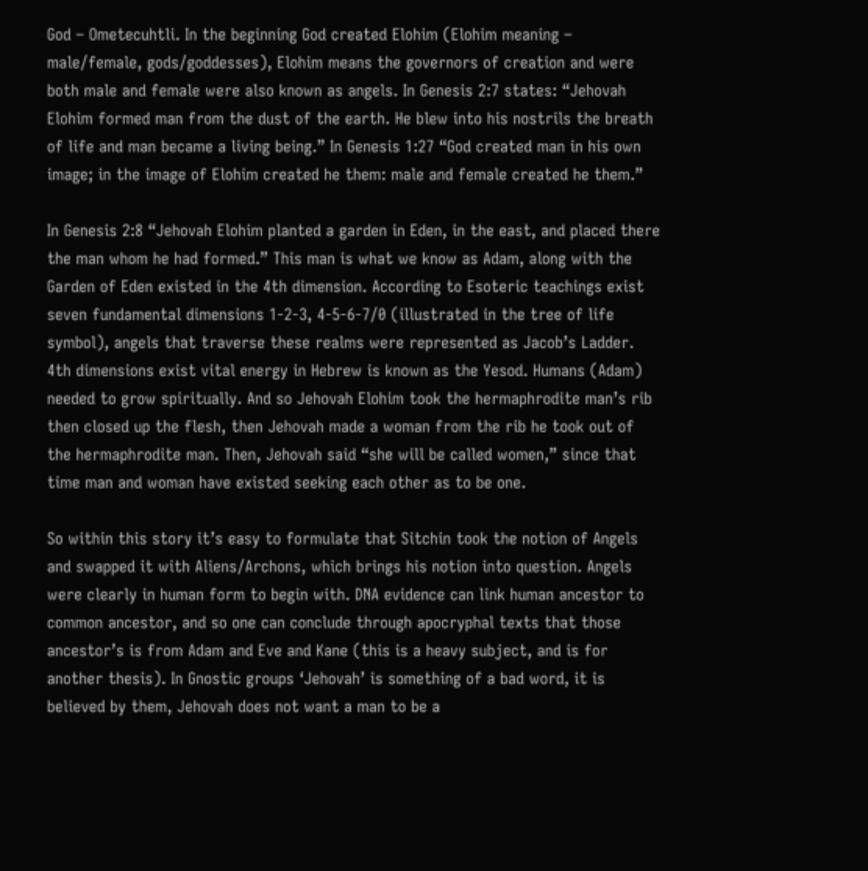God – Ometecuhtli. In the beginning God created Elohim (Elohim meaning – male/female, gods/goddesses), Elohim means the governors of creation and were both male and female were also known as angels. In Genesis 2:7 states: “Jehovah Elohim formed man from the dust of the earth. He blew into his nostrils the breath of life and man became a living being.” In Genesis 1:27 “God created man in his own image; in the image of Elohim created he them: male and female created he them.”

In Genesis 2:8 “Jehovah Elohim planted a garden in Eden, in the east, and placed there the man whom he had formed.” This man is what we know as Adam, along with the Garden of Eden existed in the 4th dimension. According to Esoteric teachings exist seven fundamental dimensions 1-2-3, 4-5-6-7/0 (illustrated in the tree of life symbol), angels that traverse these realms were represented as Jacob’s Ladder. 4th dimensions exist vital energy in Hebrew is known as the Yesod. Humans (Adam) needed to grow spiritually. And so Jehovah Elohim took the hermaphrodite man’s rib then closed up the flesh, then Jehovah made a woman from the rib he took out of the hermaphrodite man. Then, Jehovah said “she will be called women,” since that time man and woman have existed seeking each other as to be one.

So within this story it’s easy to formulate that Sitchin took the notion of Angels and swapped it with Aliens/Archons, which brings his notion into question. Angels were clearly in human form to begin with. DNA evidence can link human ancestor to common ancestor, and so one can conclude through apocryphal texts that those ancestor’s is from Adam and Eve and Kane (this is a heavy subject, and is for another thesis). In Gnostic groups ‘Jehovah’ is something of a bad word, it is believed by them, Jehovah does not want a man to be a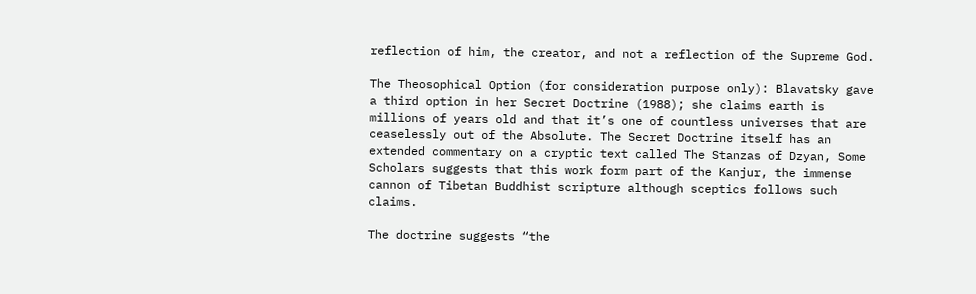reflection of him, the creator, and not a reflection of the Supreme God.

The Theosophical Option (for consideration purpose only): Blavatsky gave a third option in her Secret Doctrine (1988); she claims earth is millions of years old and that it’s one of countless universes that are ceaselessly out of the Absolute. The Secret Doctrine itself has an extended commentary on a cryptic text called The Stanzas of Dzyan, Some Scholars suggests that this work form part of the Kanjur, the immense cannon of Tibetan Buddhist scripture although sceptics follows such claims.

The doctrine suggests “the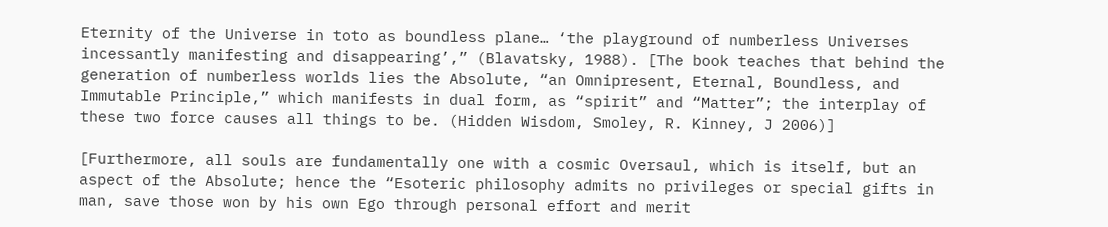Eternity of the Universe in toto as boundless plane… ‘the playground of numberless Universes incessantly manifesting and disappearing’,” (Blavatsky, 1988). [The book teaches that behind the generation of numberless worlds lies the Absolute, “an Omnipresent, Eternal, Boundless, and Immutable Principle,” which manifests in dual form, as “spirit” and “Matter”; the interplay of these two force causes all things to be. (Hidden Wisdom, Smoley, R. Kinney, J 2006)]

[Furthermore, all souls are fundamentally one with a cosmic Oversaul, which is itself, but an aspect of the Absolute; hence the “Esoteric philosophy admits no privileges or special gifts in man, save those won by his own Ego through personal effort and merit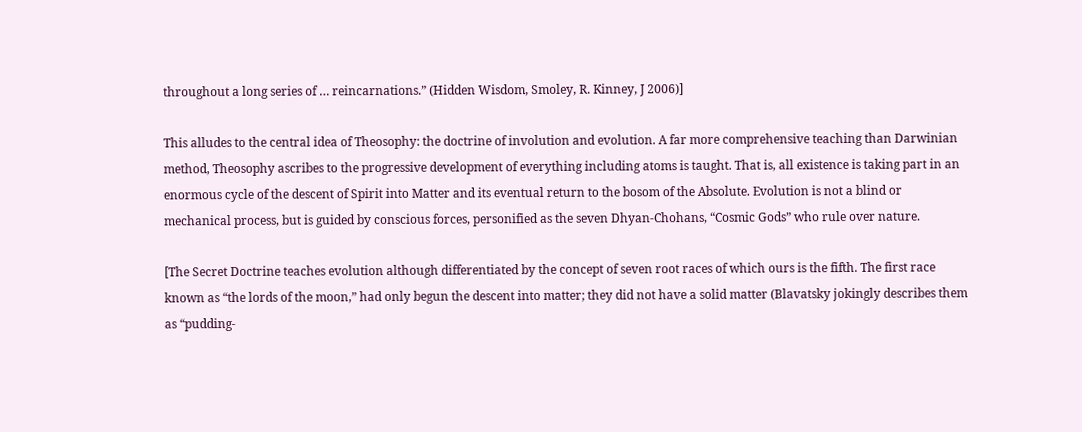throughout a long series of … reincarnations.” (Hidden Wisdom, Smoley, R. Kinney, J 2006)]

This alludes to the central idea of Theosophy: the doctrine of involution and evolution. A far more comprehensive teaching than Darwinian method, Theosophy ascribes to the progressive development of everything including atoms is taught. That is, all existence is taking part in an enormous cycle of the descent of Spirit into Matter and its eventual return to the bosom of the Absolute. Evolution is not a blind or mechanical process, but is guided by conscious forces, personified as the seven Dhyan-Chohans, “Cosmic Gods” who rule over nature.

[The Secret Doctrine teaches evolution although differentiated by the concept of seven root races of which ours is the fifth. The first race known as “the lords of the moon,” had only begun the descent into matter; they did not have a solid matter (Blavatsky jokingly describes them as “pudding-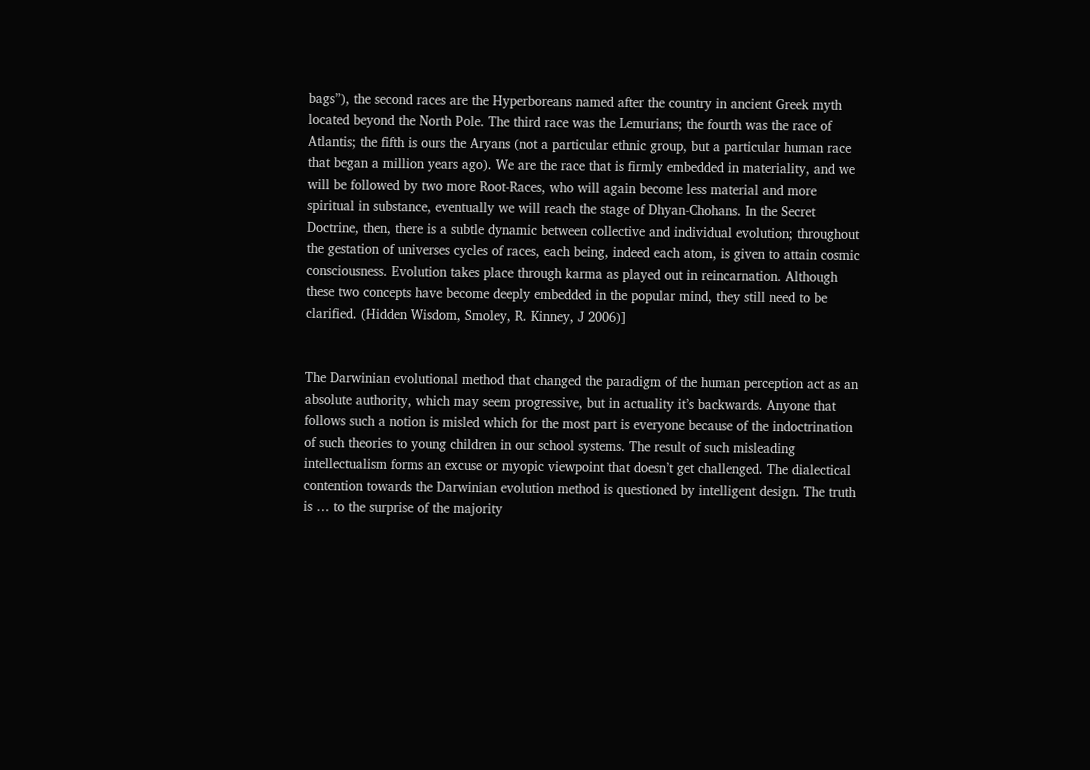bags”), the second races are the Hyperboreans named after the country in ancient Greek myth located beyond the North Pole. The third race was the Lemurians; the fourth was the race of Atlantis; the fifth is ours the Aryans (not a particular ethnic group, but a particular human race that began a million years ago). We are the race that is firmly embedded in materiality, and we will be followed by two more Root-Races, who will again become less material and more spiritual in substance, eventually we will reach the stage of Dhyan-Chohans. In the Secret Doctrine, then, there is a subtle dynamic between collective and individual evolution; throughout the gestation of universes cycles of races, each being, indeed each atom, is given to attain cosmic consciousness. Evolution takes place through karma as played out in reincarnation. Although these two concepts have become deeply embedded in the popular mind, they still need to be clarified. (Hidden Wisdom, Smoley, R. Kinney, J 2006)]


The Darwinian evolutional method that changed the paradigm of the human perception act as an absolute authority, which may seem progressive, but in actuality it’s backwards. Anyone that follows such a notion is misled which for the most part is everyone because of the indoctrination of such theories to young children in our school systems. The result of such misleading intellectualism forms an excuse or myopic viewpoint that doesn’t get challenged. The dialectical contention towards the Darwinian evolution method is questioned by intelligent design. The truth is … to the surprise of the majority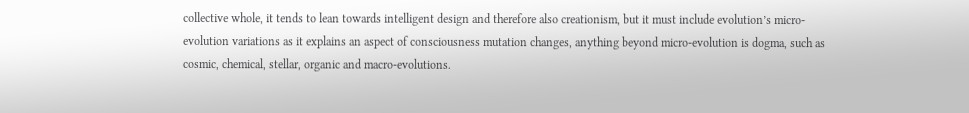collective whole, it tends to lean towards intelligent design and therefore also creationism, but it must include evolution’s micro-evolution variations as it explains an aspect of consciousness mutation changes, anything beyond micro-evolution is dogma, such as cosmic, chemical, stellar, organic and macro-evolutions.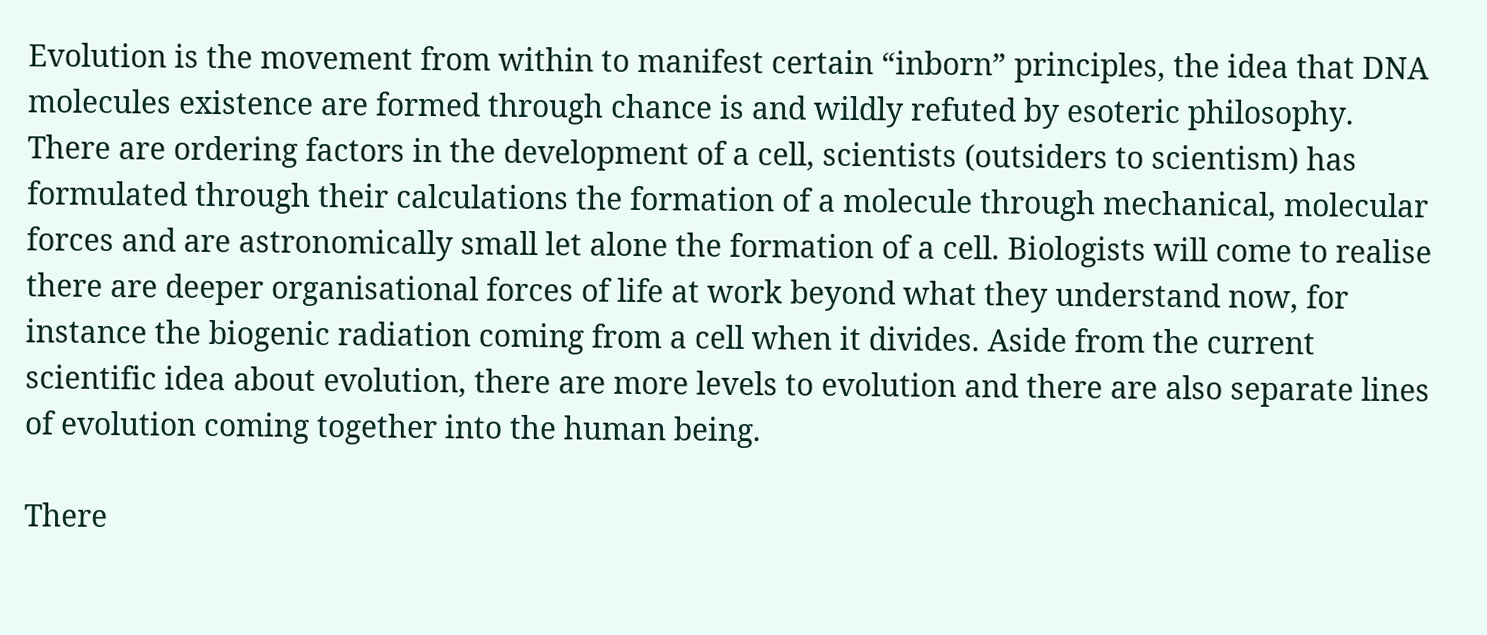Evolution is the movement from within to manifest certain “inborn” principles, the idea that DNA molecules existence are formed through chance is and wildly refuted by esoteric philosophy. There are ordering factors in the development of a cell, scientists (outsiders to scientism) has formulated through their calculations the formation of a molecule through mechanical, molecular forces and are astronomically small let alone the formation of a cell. Biologists will come to realise there are deeper organisational forces of life at work beyond what they understand now, for instance the biogenic radiation coming from a cell when it divides. Aside from the current scientific idea about evolution, there are more levels to evolution and there are also separate lines of evolution coming together into the human being.

There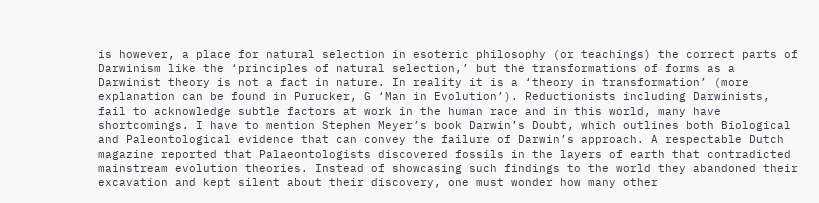is however, a place for natural selection in esoteric philosophy (or teachings) the correct parts of Darwinism like the ‘principles of natural selection,’ but the transformations of forms as a Darwinist theory is not a fact in nature. In reality it is a ‘theory in transformation’ (more explanation can be found in Purucker, G ‘Man in Evolution’). Reductionists including Darwinists, fail to acknowledge subtle factors at work in the human race and in this world, many have shortcomings. I have to mention Stephen Meyer’s book Darwin’s Doubt, which outlines both Biological and Paleontological evidence that can convey the failure of Darwin’s approach. A respectable Dutch magazine reported that Palaeontologists discovered fossils in the layers of earth that contradicted mainstream evolution theories. Instead of showcasing such findings to the world they abandoned their excavation and kept silent about their discovery, one must wonder how many other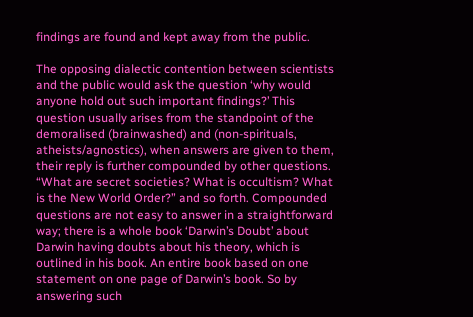findings are found and kept away from the public.

The opposing dialectic contention between scientists and the public would ask the question ‘why would anyone hold out such important findings?’ This question usually arises from the standpoint of the demoralised (brainwashed) and (non-spirituals, atheists/agnostics), when answers are given to them, their reply is further compounded by other questions. “What are secret societies? What is occultism? What is the New World Order?” and so forth. Compounded questions are not easy to answer in a straightforward way; there is a whole book ‘Darwin’s Doubt’ about Darwin having doubts about his theory, which is outlined in his book. An entire book based on one statement on one page of Darwin’s book. So by answering such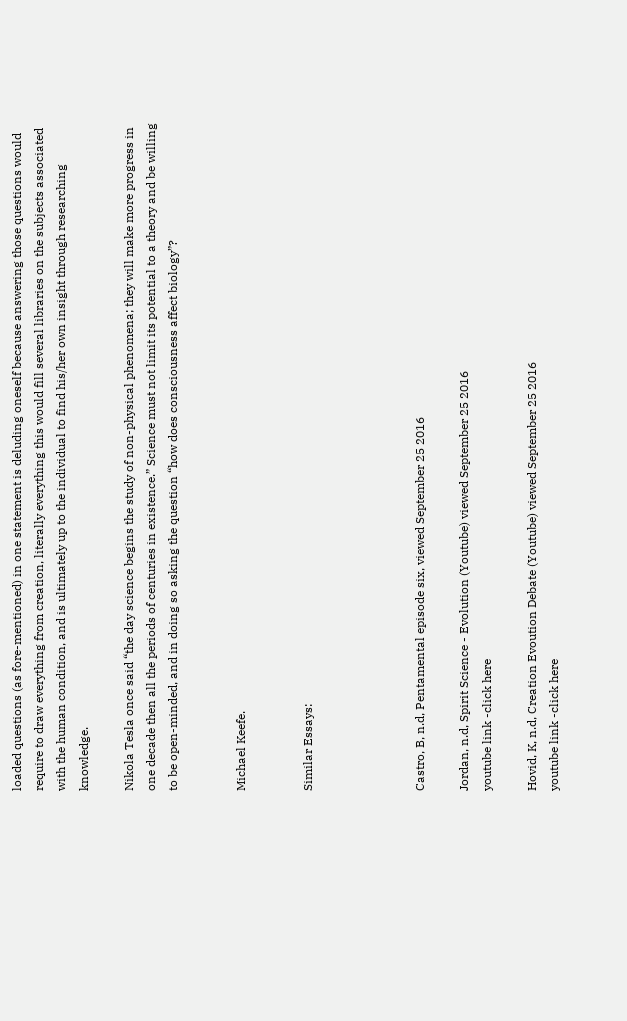loaded questions (as fore-mentioned) in one statement is deluding oneself because answering those questions would require to draw everything from creation, literally everything this would fill several libraries on the subjects associated with the human condition, and is ultimately up to the individual to find his/her own insight through researching knowledge.

Nikola Tesla once said “the day science begins the study of non-physical phenomena; they will make more progress in one decade then all the periods of centuries in existence.” Science must not limit its potential to a theory and be willing to be open-minded, and in doing so asking the question “how does consciousness affect biology”?


Michael Keefe.


Similar Essays:




Castro, B, n.d, Pentamental episode six, viewed September 25 2016

Jordan, n.d, Spirit Science - Evolution (Youtube) viewed September 25 2016
youtube link -click here

Hovid, K, n.d, Creation Evoution Debate (Youtube) viewed September 25 2016
youtube link -click here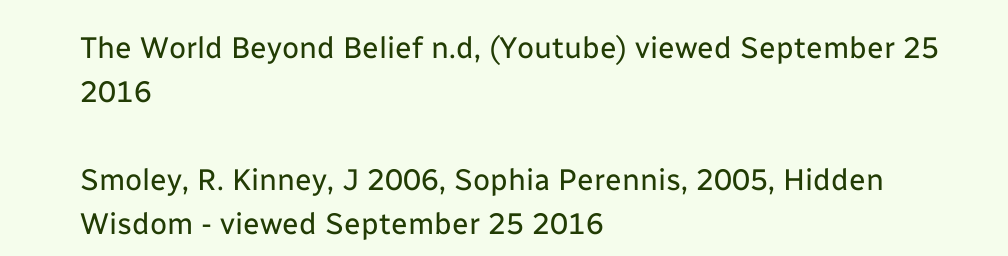The World Beyond Belief n.d, (Youtube) viewed September 25 2016

Smoley, R. Kinney, J 2006, Sophia Perennis, 2005, Hidden Wisdom - viewed September 25 2016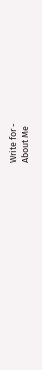Write for -
About Me